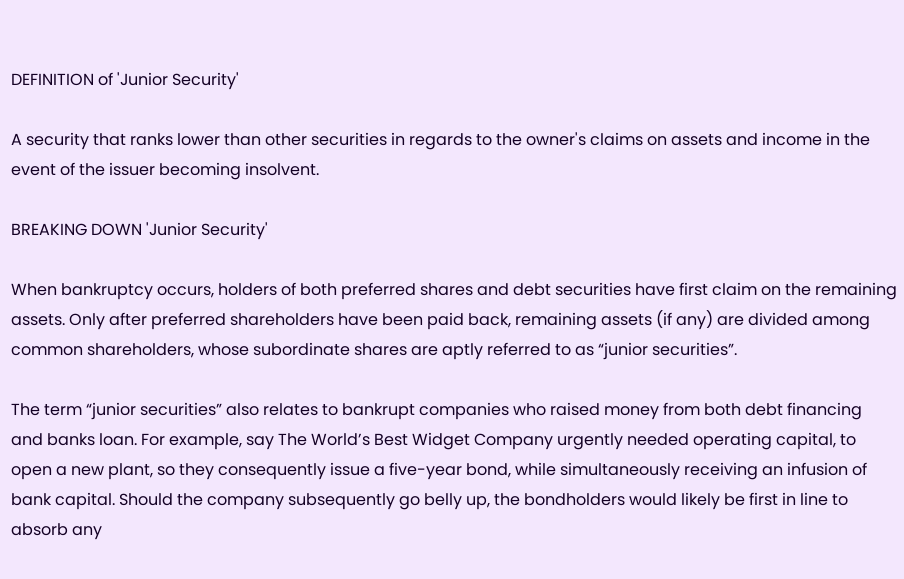DEFINITION of 'Junior Security'

A security that ranks lower than other securities in regards to the owner's claims on assets and income in the event of the issuer becoming insolvent.

BREAKING DOWN 'Junior Security'

When bankruptcy occurs, holders of both preferred shares and debt securities have first claim on the remaining assets. Only after preferred shareholders have been paid back, remaining assets (if any) are divided among common shareholders, whose subordinate shares are aptly referred to as “junior securities”.

The term “junior securities” also relates to bankrupt companies who raised money from both debt financing and banks loan. For example, say The World’s Best Widget Company urgently needed operating capital, to open a new plant, so they consequently issue a five-year bond, while simultaneously receiving an infusion of bank capital. Should the company subsequently go belly up, the bondholders would likely be first in line to absorb any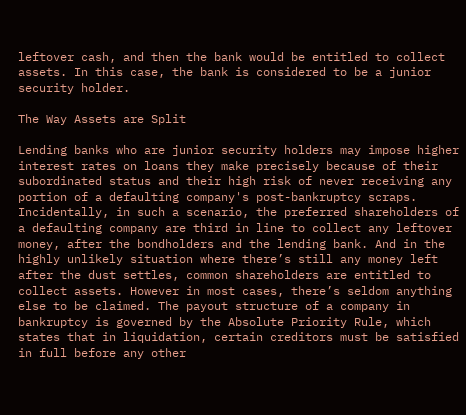leftover cash, and then the bank would be entitled to collect assets. In this case, the bank is considered to be a junior security holder.

The Way Assets are Split

Lending banks who are junior security holders may impose higher interest rates on loans they make precisely because of their subordinated status and their high risk of never receiving any portion of a defaulting company's post-bankruptcy scraps. Incidentally, in such a scenario, the preferred shareholders of a defaulting company are third in line to collect any leftover money, after the bondholders and the lending bank. And in the highly unlikely situation where there’s still any money left after the dust settles, common shareholders are entitled to collect assets. However in most cases, there’s seldom anything else to be claimed. The payout structure of a company in bankruptcy is governed by the Absolute Priority Rule, which states that in liquidation, certain creditors must be satisfied in full before any other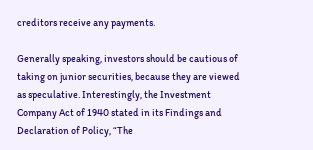creditors receive any payments.

Generally speaking, investors should be cautious of taking on junior securities, because they are viewed as speculative. Interestingly, the Investment Company Act of 1940 stated in its Findings and Declaration of Policy, “The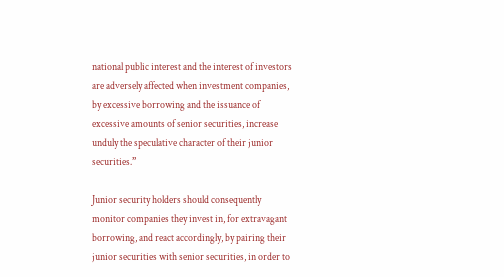national public interest and the interest of investors are adversely affected when investment companies, by excessive borrowing and the issuance of excessive amounts of senior securities, increase unduly the speculative character of their junior securities.”

Junior security holders should consequently monitor companies they invest in, for extravagant borrowing, and react accordingly, by pairing their junior securities with senior securities, in order to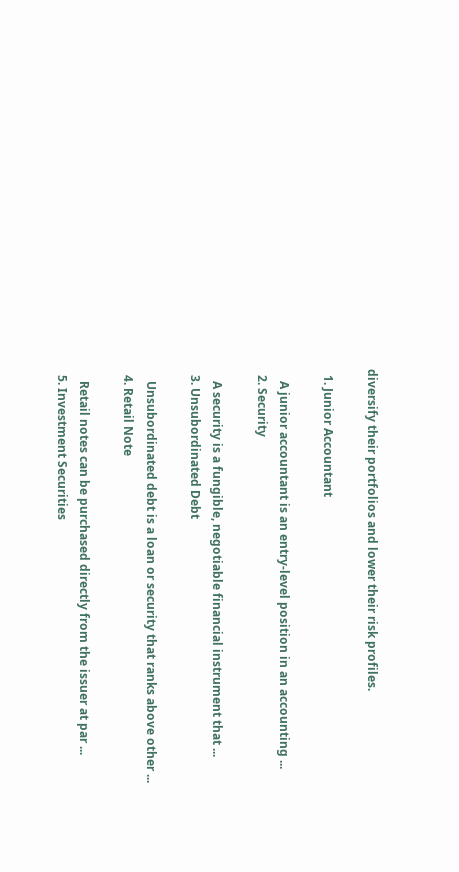diversify their portfolios and lower their risk profiles.

  1. Junior Accountant

    A junior accountant is an entry-level position in an accounting ...
  2. Security

    A security is a fungible, negotiable financial instrument that ...
  3. Unsubordinated Debt

    Unsubordinated debt is a loan or security that ranks above other ...
  4. Retail Note

    Retail notes can be purchased directly from the issuer at par ...
  5. Investment Securities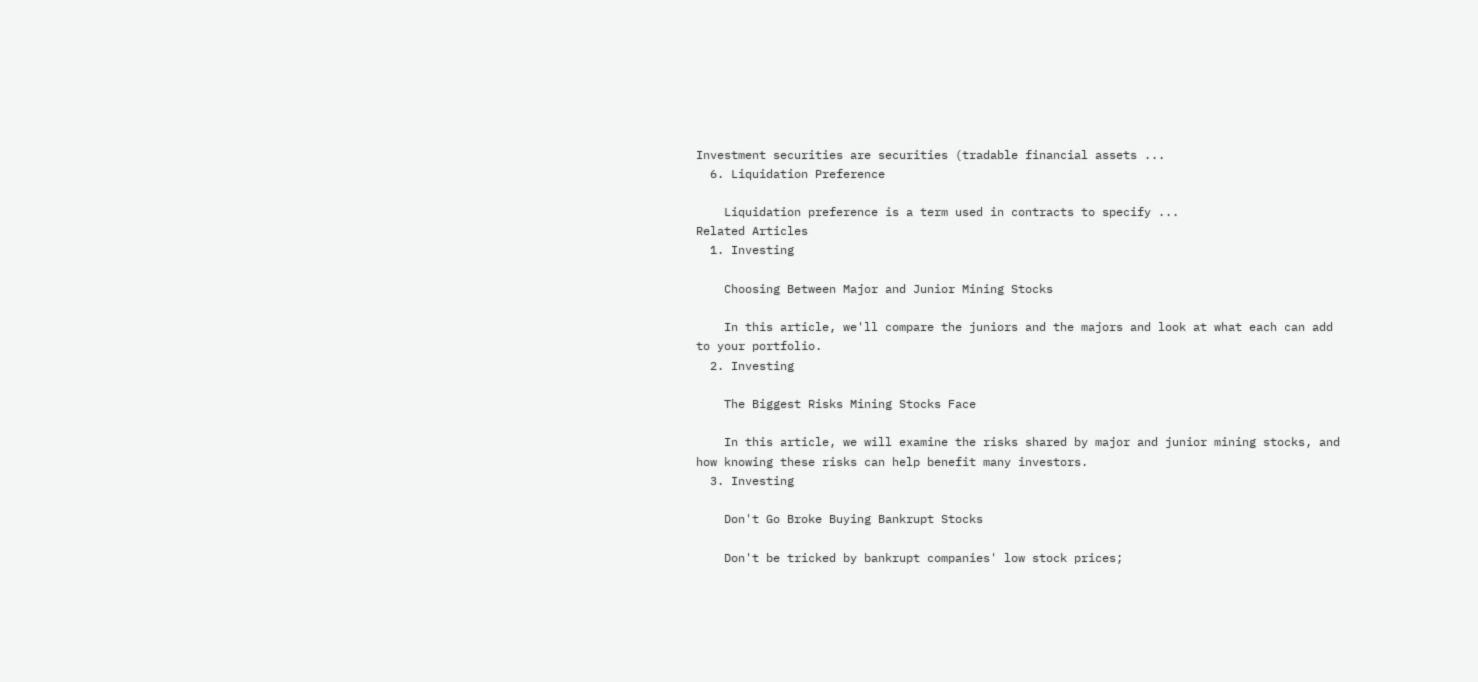Investment securities are securities (tradable financial assets ...
  6. Liquidation Preference

    Liquidation preference is a term used in contracts to specify ...
Related Articles
  1. Investing

    Choosing Between Major and Junior Mining Stocks

    In this article, we'll compare the juniors and the majors and look at what each can add to your portfolio.
  2. Investing

    The Biggest Risks Mining Stocks Face

    In this article, we will examine the risks shared by major and junior mining stocks, and how knowing these risks can help benefit many investors.
  3. Investing

    Don't Go Broke Buying Bankrupt Stocks

    Don't be tricked by bankrupt companies' low stock prices;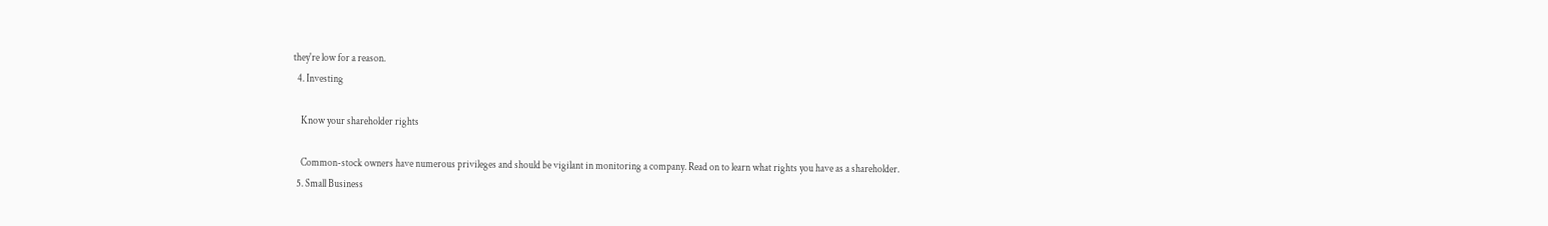they're low for a reason.
  4. Investing

    Know your shareholder rights

    Common-stock owners have numerous privileges and should be vigilant in monitoring a company. Read on to learn what rights you have as a shareholder.
  5. Small Business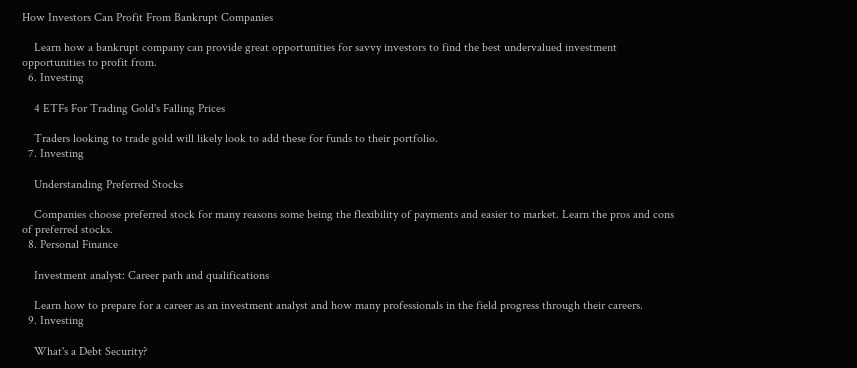How Investors Can Profit From Bankrupt Companies

    Learn how a bankrupt company can provide great opportunities for savvy investors to find the best undervalued investment opportunities to profit from.
  6. Investing

    4 ETFs For Trading Gold's Falling Prices

    Traders looking to trade gold will likely look to add these for funds to their portfolio.
  7. Investing

    Understanding Preferred Stocks

    Companies choose preferred stock for many reasons some being the flexibility of payments and easier to market. Learn the pros and cons of preferred stocks.
  8. Personal Finance

    Investment analyst: Career path and qualifications

    Learn how to prepare for a career as an investment analyst and how many professionals in the field progress through their careers.
  9. Investing

    What's a Debt Security?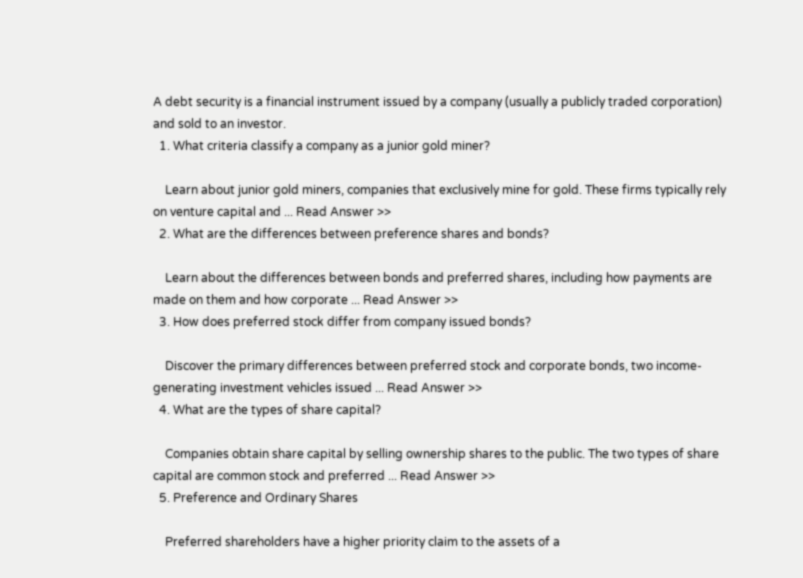A debt security is a financial instrument issued by a company (usually a publicly traded corporation) and sold to an investor.
  1. What criteria classify a company as a junior gold miner?

    Learn about junior gold miners, companies that exclusively mine for gold. These firms typically rely on venture capital and ... Read Answer >>
  2. What are the differences between preference shares and bonds?

    Learn about the differences between bonds and preferred shares, including how payments are made on them and how corporate ... Read Answer >>
  3. How does preferred stock differ from company issued bonds?

    Discover the primary differences between preferred stock and corporate bonds, two income-generating investment vehicles issued ... Read Answer >>
  4. What are the types of share capital?

    Companies obtain share capital by selling ownership shares to the public. The two types of share capital are common stock and preferred ... Read Answer >>
  5. Preference and Ordinary Shares

    Preferred shareholders have a higher priority claim to the assets of a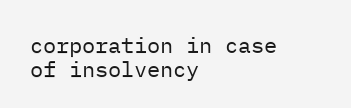corporation in case of insolvency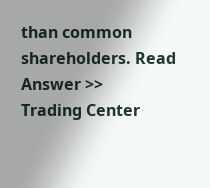than common shareholders. Read Answer >>
Trading Center